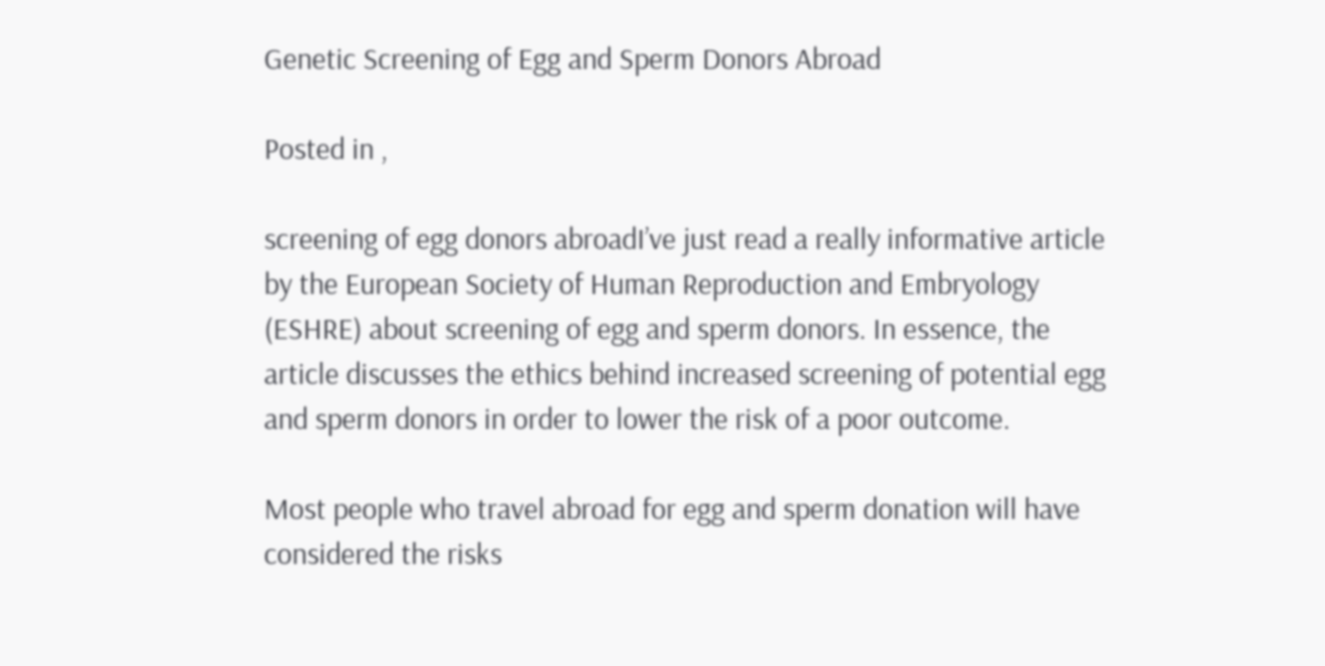Genetic Screening of Egg and Sperm Donors Abroad

Posted in ,

screening of egg donors abroadI’ve just read a really informative article by the European Society of Human Reproduction and Embryology (ESHRE) about screening of egg and sperm donors. In essence, the article discusses the ethics behind increased screening of potential egg and sperm donors in order to lower the risk of a poor outcome.

Most people who travel abroad for egg and sperm donation will have considered the risks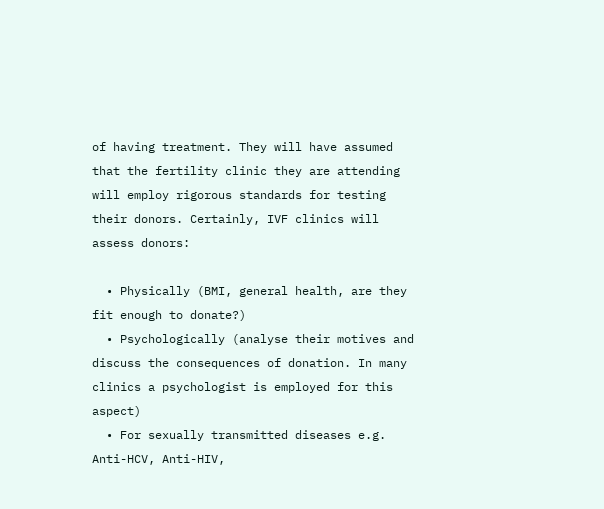of having treatment. They will have assumed that the fertility clinic they are attending will employ rigorous standards for testing their donors. Certainly, IVF clinics will assess donors:

  • Physically (BMI, general health, are they fit enough to donate?)
  • Psychologically (analyse their motives and discuss the consequences of donation. In many clinics a psychologist is employed for this aspect)
  • For sexually transmitted diseases e.g. Anti-HCV, Anti-HIV,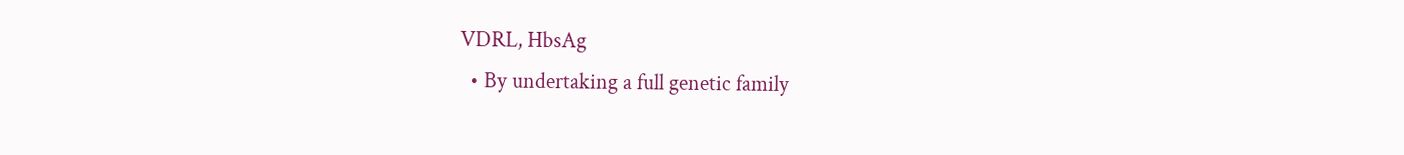VDRL, HbsAg
  • By undertaking a full genetic family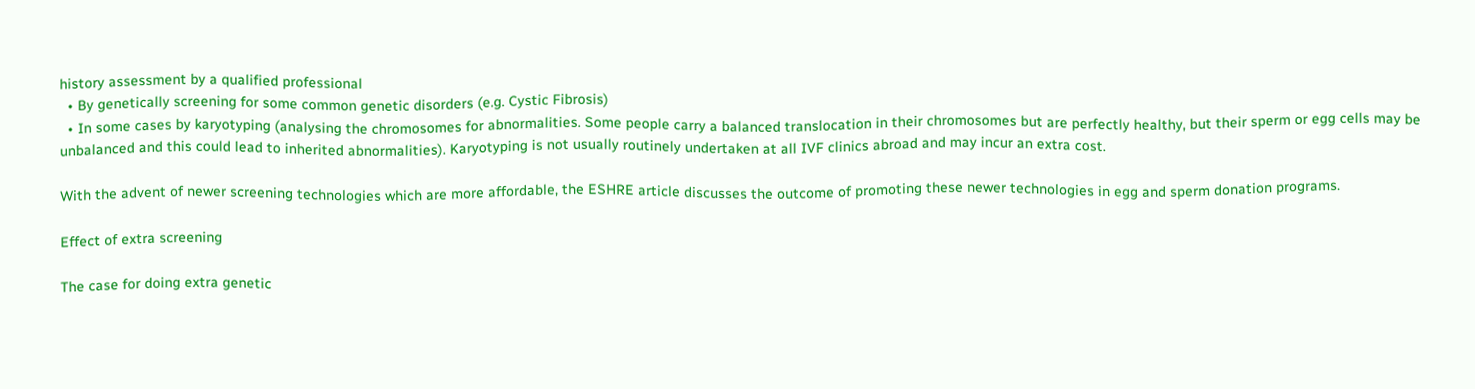history assessment by a qualified professional
  • By genetically screening for some common genetic disorders (e.g. Cystic Fibrosis)
  • In some cases by karyotyping (analysing the chromosomes for abnormalities. Some people carry a balanced translocation in their chromosomes but are perfectly healthy, but their sperm or egg cells may be unbalanced and this could lead to inherited abnormalities). Karyotyping is not usually routinely undertaken at all IVF clinics abroad and may incur an extra cost.

With the advent of newer screening technologies which are more affordable, the ESHRE article discusses the outcome of promoting these newer technologies in egg and sperm donation programs.

Effect of extra screening

The case for doing extra genetic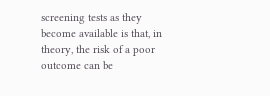screening tests as they become available is that, in theory, the risk of a poor outcome can be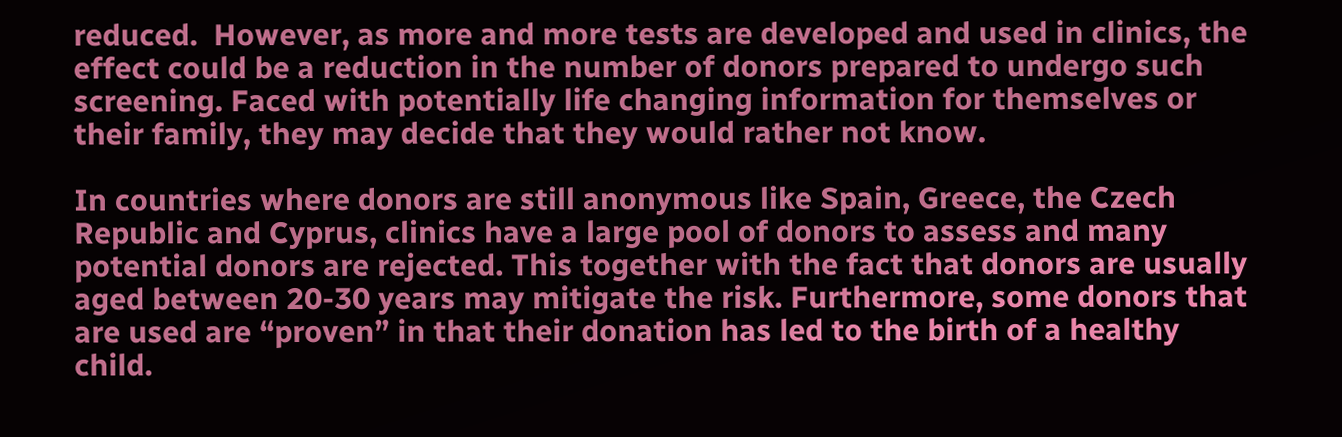reduced.  However, as more and more tests are developed and used in clinics, the effect could be a reduction in the number of donors prepared to undergo such screening. Faced with potentially life changing information for themselves or their family, they may decide that they would rather not know.

In countries where donors are still anonymous like Spain, Greece, the Czech Republic and Cyprus, clinics have a large pool of donors to assess and many potential donors are rejected. This together with the fact that donors are usually aged between 20-30 years may mitigate the risk. Furthermore, some donors that are used are “proven” in that their donation has led to the birth of a healthy child.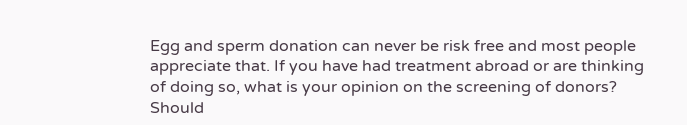Egg and sperm donation can never be risk free and most people appreciate that. If you have had treatment abroad or are thinking of doing so, what is your opinion on the screening of donors? Should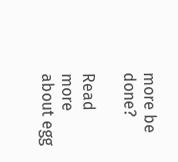more be done?

Read more about egg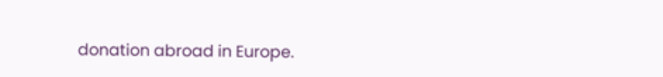donation abroad in Europe.